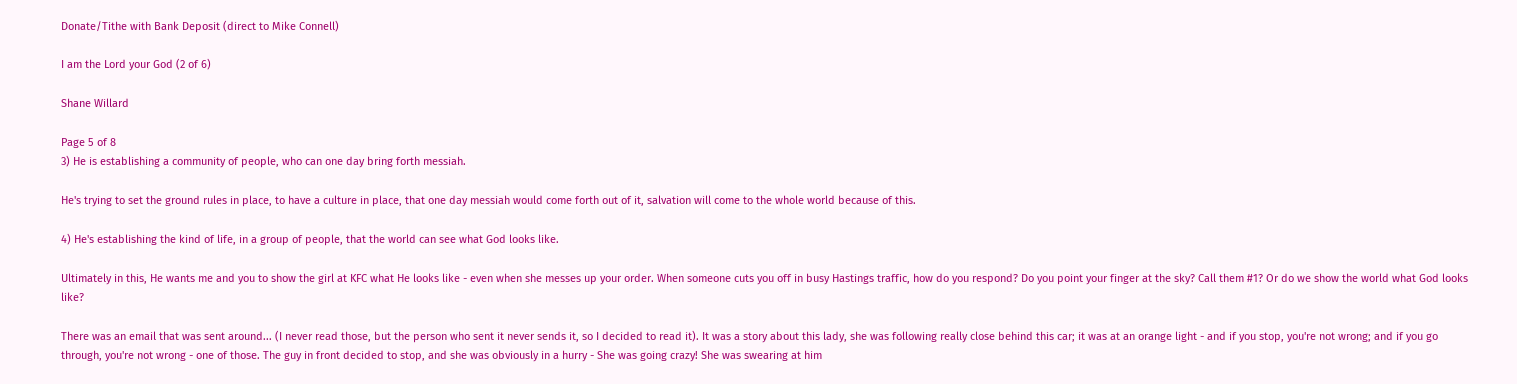Donate/Tithe with Bank Deposit (direct to Mike Connell)

I am the Lord your God (2 of 6)

Shane Willard

Page 5 of 8
3) He is establishing a community of people, who can one day bring forth messiah.

He's trying to set the ground rules in place, to have a culture in place, that one day messiah would come forth out of it, salvation will come to the whole world because of this.

4) He's establishing the kind of life, in a group of people, that the world can see what God looks like.

Ultimately in this, He wants me and you to show the girl at KFC what He looks like - even when she messes up your order. When someone cuts you off in busy Hastings traffic, how do you respond? Do you point your finger at the sky? Call them #1? Or do we show the world what God looks like?

There was an email that was sent around... (I never read those, but the person who sent it never sends it, so I decided to read it). It was a story about this lady, she was following really close behind this car; it was at an orange light - and if you stop, you're not wrong; and if you go through, you're not wrong - one of those. The guy in front decided to stop, and she was obviously in a hurry - She was going crazy! She was swearing at him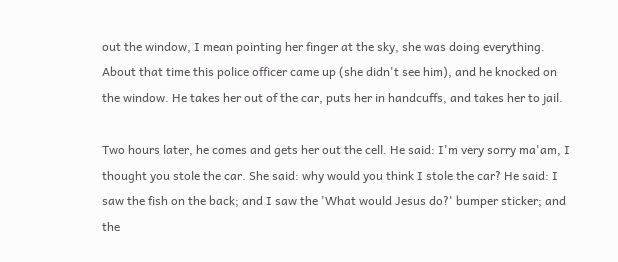out the window, I mean pointing her finger at the sky, she was doing everything. About that time this police officer came up (she didn't see him), and he knocked on the window. He takes her out of the car, puts her in handcuffs, and takes her to jail.

Two hours later, he comes and gets her out the cell. He said: I'm very sorry ma'am, I thought you stole the car. She said: why would you think I stole the car? He said: I saw the fish on the back; and I saw the 'What would Jesus do?' bumper sticker; and the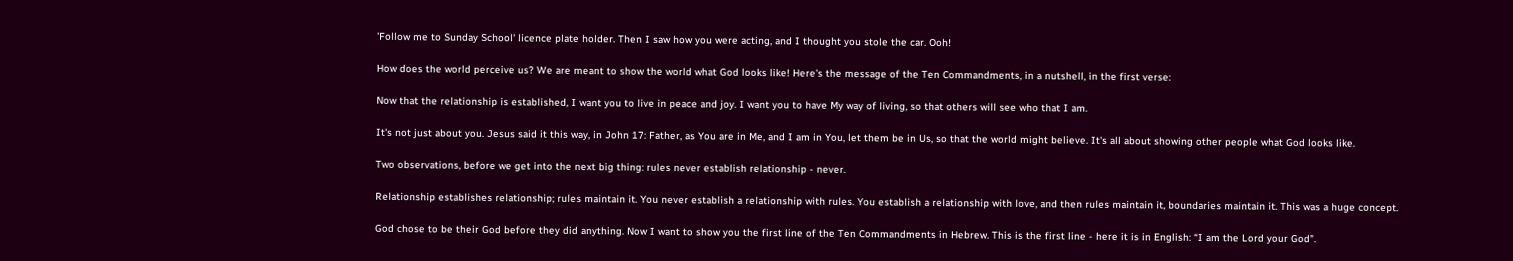'Follow me to Sunday School' licence plate holder. Then I saw how you were acting, and I thought you stole the car. Ooh!

How does the world perceive us? We are meant to show the world what God looks like! Here's the message of the Ten Commandments, in a nutshell, in the first verse:

Now that the relationship is established, I want you to live in peace and joy. I want you to have My way of living, so that others will see who that I am.

It's not just about you. Jesus said it this way, in John 17: Father, as You are in Me, and I am in You, let them be in Us, so that the world might believe. It's all about showing other people what God looks like.

Two observations, before we get into the next big thing: rules never establish relationship - never.

Relationship establishes relationship; rules maintain it. You never establish a relationship with rules. You establish a relationship with love, and then rules maintain it, boundaries maintain it. This was a huge concept.

God chose to be their God before they did anything. Now I want to show you the first line of the Ten Commandments in Hebrew. This is the first line - here it is in English: “I am the Lord your God”.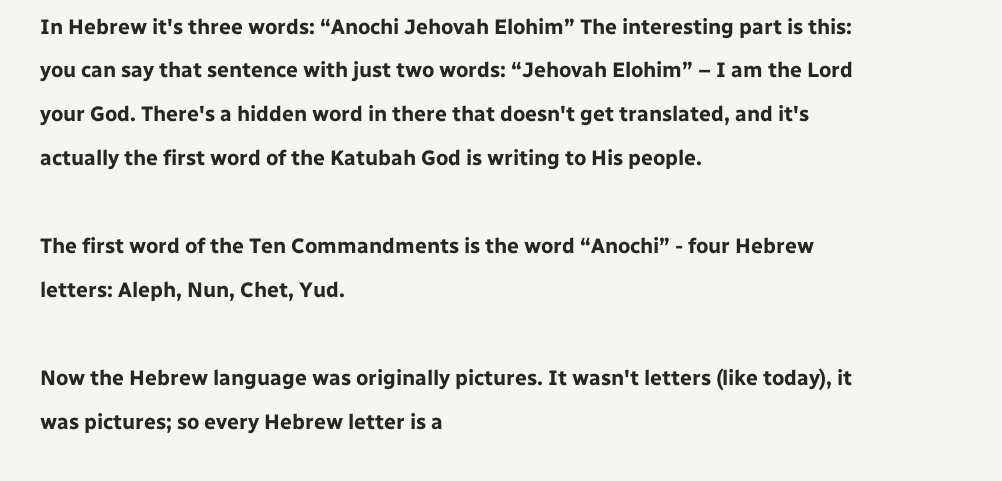In Hebrew it's three words: “Anochi Jehovah Elohim” The interesting part is this: you can say that sentence with just two words: “Jehovah Elohim” – I am the Lord your God. There's a hidden word in there that doesn't get translated, and it's actually the first word of the Katubah God is writing to His people.

The first word of the Ten Commandments is the word “Anochi” - four Hebrew letters: Aleph, Nun, Chet, Yud.

Now the Hebrew language was originally pictures. It wasn't letters (like today), it was pictures; so every Hebrew letter is a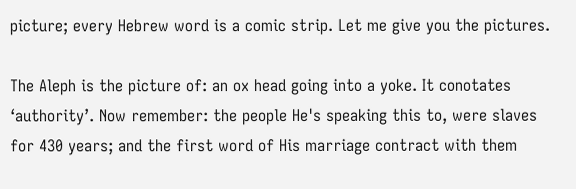picture; every Hebrew word is a comic strip. Let me give you the pictures.

The Aleph is the picture of: an ox head going into a yoke. It conotates ‘authority’. Now remember: the people He's speaking this to, were slaves for 430 years; and the first word of His marriage contract with them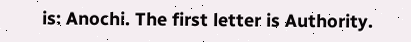is: Anochi. The first letter is Authority.